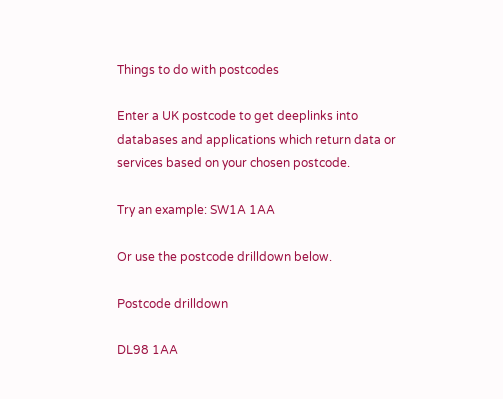Things to do with postcodes

Enter a UK postcode to get deeplinks into databases and applications which return data or services based on your chosen postcode.

Try an example: SW1A 1AA

Or use the postcode drilldown below.

Postcode drilldown

DL98 1AA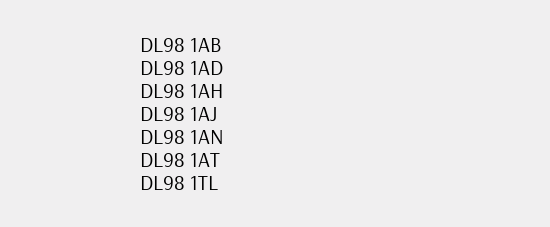DL98 1AB
DL98 1AD
DL98 1AH
DL98 1AJ
DL98 1AN
DL98 1AT
DL98 1TL